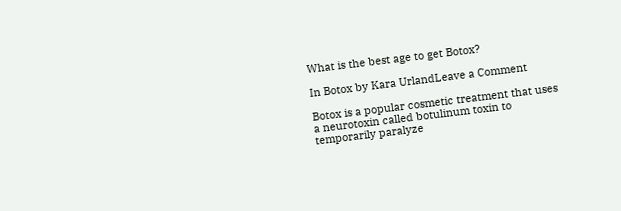What is the best age to get Botox?

In Botox by Kara UrlandLeave a Comment

Botox is a popular cosmetic treatment that uses a neurotoxin called botulinum toxin to temporarily paralyze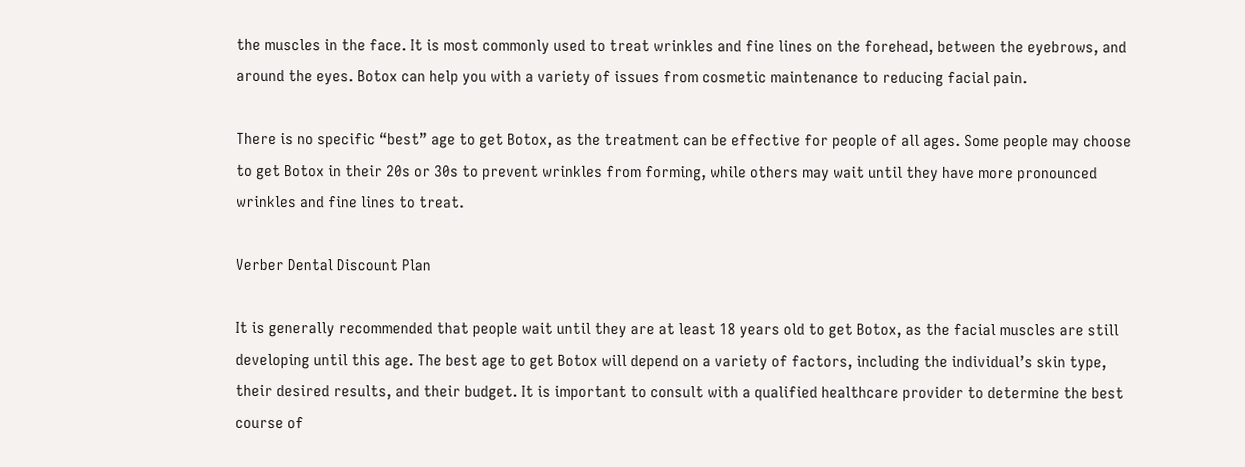the muscles in the face. It is most commonly used to treat wrinkles and fine lines on the forehead, between the eyebrows, and around the eyes. Botox can help you with a variety of issues from cosmetic maintenance to reducing facial pain.

There is no specific “best” age to get Botox, as the treatment can be effective for people of all ages. Some people may choose to get Botox in their 20s or 30s to prevent wrinkles from forming, while others may wait until they have more pronounced wrinkles and fine lines to treat.

Verber Dental Discount Plan

It is generally recommended that people wait until they are at least 18 years old to get Botox, as the facial muscles are still developing until this age. The best age to get Botox will depend on a variety of factors, including the individual’s skin type, their desired results, and their budget. It is important to consult with a qualified healthcare provider to determine the best course of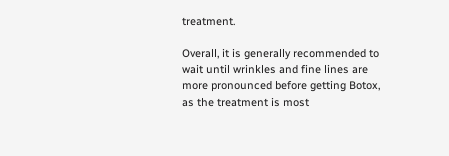treatment.

Overall, it is generally recommended to wait until wrinkles and fine lines are more pronounced before getting Botox, as the treatment is most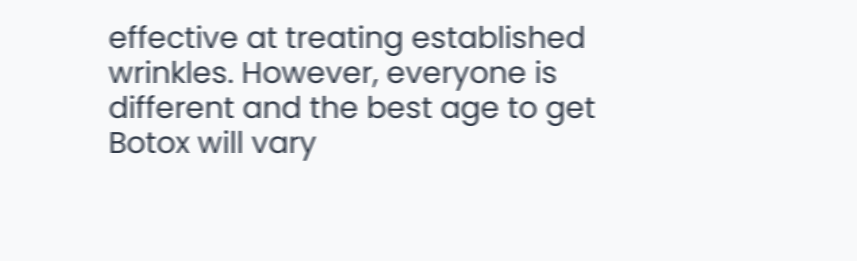effective at treating established wrinkles. However, everyone is different and the best age to get Botox will vary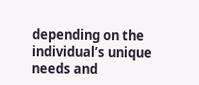depending on the individual’s unique needs and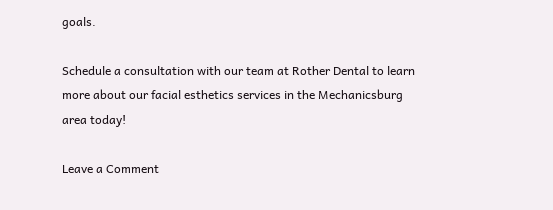goals.

Schedule a consultation with our team at Rother Dental to learn more about our facial esthetics services in the Mechanicsburg area today!

Leave a Comment